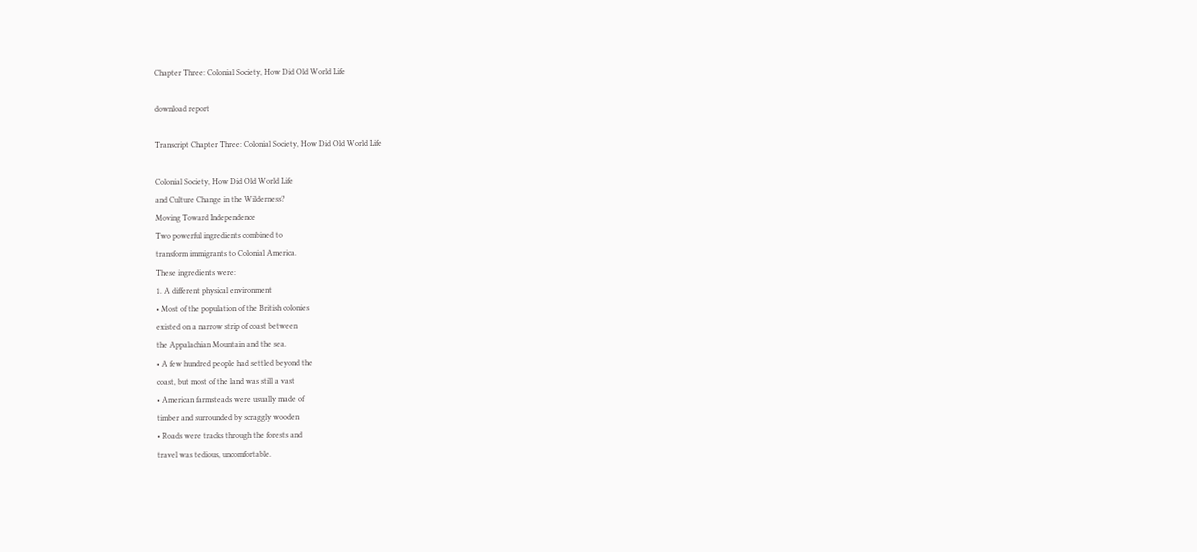Chapter Three: Colonial Society, How Did Old World Life

download report

Transcript Chapter Three: Colonial Society, How Did Old World Life

Colonial Society, How Did Old World Life
and Culture Change in the Wilderness?
Moving Toward Independence
Two powerful ingredients combined to
transform immigrants to Colonial America.
These ingredients were:
1. A different physical environment
• Most of the population of the British colonies
existed on a narrow strip of coast between
the Appalachian Mountain and the sea.
• A few hundred people had settled beyond the
coast, but most of the land was still a vast
• American farmsteads were usually made of
timber and surrounded by scraggly wooden
• Roads were tracks through the forests and
travel was tedious, uncomfortable.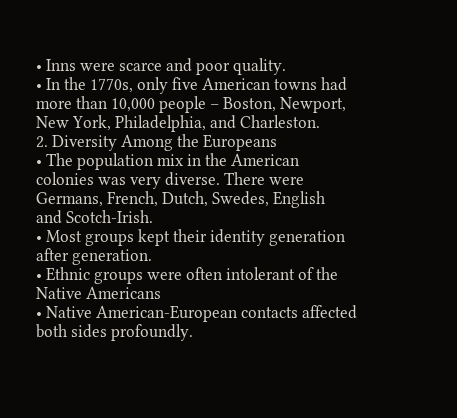• Inns were scarce and poor quality.
• In the 1770s, only five American towns had
more than 10,000 people – Boston, Newport,
New York, Philadelphia, and Charleston.
2. Diversity Among the Europeans
• The population mix in the American
colonies was very diverse. There were
Germans, French, Dutch, Swedes, English
and Scotch-Irish.
• Most groups kept their identity generation
after generation.
• Ethnic groups were often intolerant of the
Native Americans
• Native American-European contacts affected
both sides profoundly.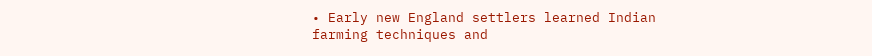• Early new England settlers learned Indian
farming techniques and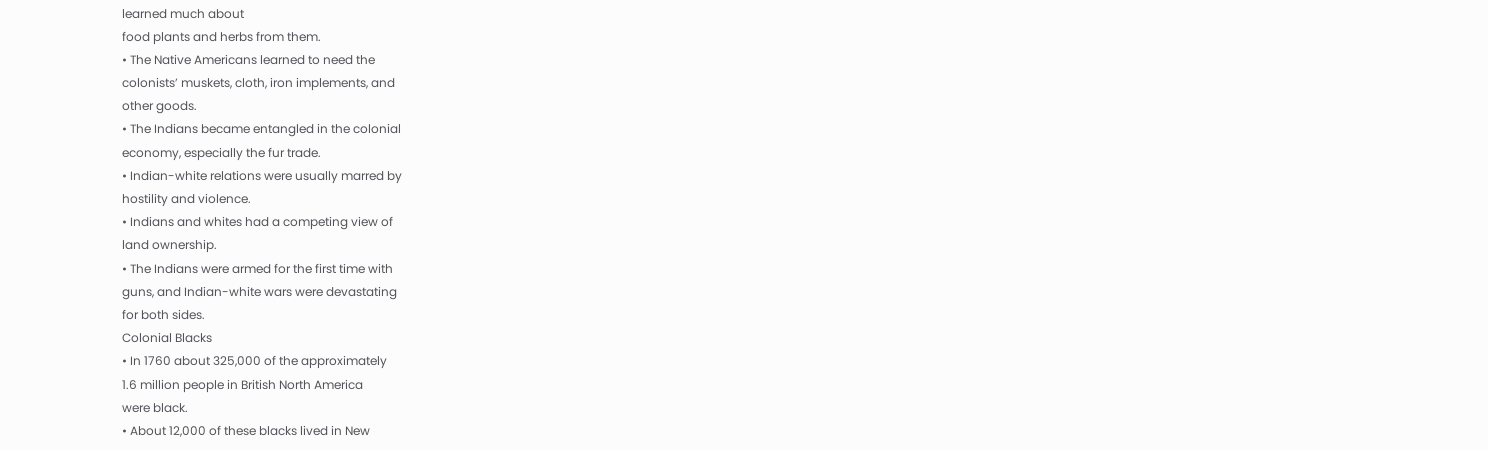learned much about
food plants and herbs from them.
• The Native Americans learned to need the
colonists’ muskets, cloth, iron implements, and
other goods.
• The Indians became entangled in the colonial
economy, especially the fur trade.
• Indian-white relations were usually marred by
hostility and violence.
• Indians and whites had a competing view of
land ownership.
• The Indians were armed for the first time with
guns, and Indian-white wars were devastating
for both sides.
Colonial Blacks
• In 1760 about 325,000 of the approximately
1.6 million people in British North America
were black.
• About 12,000 of these blacks lived in New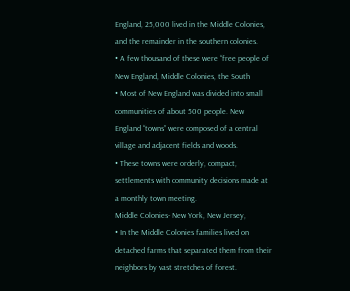England, 25,000 lived in the Middle Colonies,
and the remainder in the southern colonies.
• A few thousand of these were “free people of
New England, Middle Colonies, the South
• Most of New England was divided into small
communities of about 500 people. New
England “towns” were composed of a central
village and adjacent fields and woods.
• These towns were orderly, compact,
settlements with community decisions made at
a monthly town meeting.
Middle Colonies- New York, New Jersey,
• In the Middle Colonies families lived on
detached farms that separated them from their
neighbors by vast stretches of forest.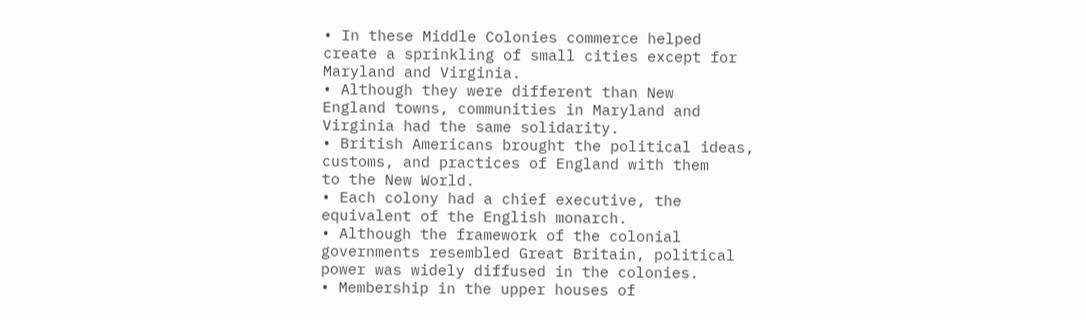• In these Middle Colonies commerce helped
create a sprinkling of small cities except for
Maryland and Virginia.
• Although they were different than New
England towns, communities in Maryland and
Virginia had the same solidarity.
• British Americans brought the political ideas,
customs, and practices of England with them
to the New World.
• Each colony had a chief executive, the
equivalent of the English monarch.
• Although the framework of the colonial
governments resembled Great Britain, political
power was widely diffused in the colonies.
• Membership in the upper houses of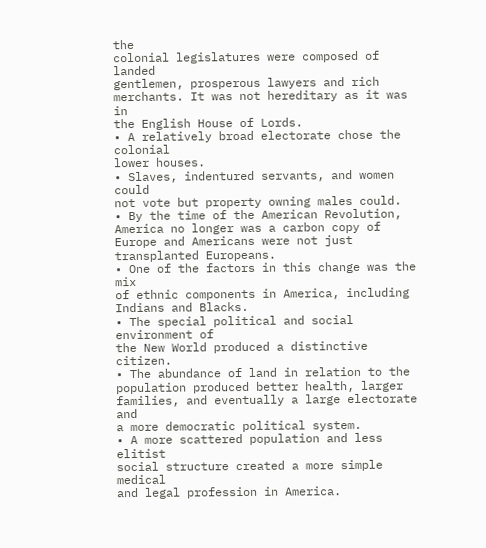the
colonial legislatures were composed of landed
gentlemen, prosperous lawyers and rich
merchants. It was not hereditary as it was in
the English House of Lords.
• A relatively broad electorate chose the colonial
lower houses.
• Slaves, indentured servants, and women could
not vote but property owning males could.
• By the time of the American Revolution,
America no longer was a carbon copy of
Europe and Americans were not just
transplanted Europeans.
• One of the factors in this change was the mix
of ethnic components in America, including
Indians and Blacks.
• The special political and social environment of
the New World produced a distinctive citizen.
• The abundance of land in relation to the
population produced better health, larger
families, and eventually a large electorate and
a more democratic political system.
• A more scattered population and less elitist
social structure created a more simple medical
and legal profession in America.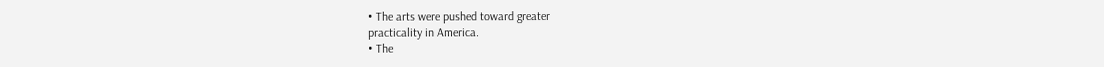• The arts were pushed toward greater
practicality in America.
• The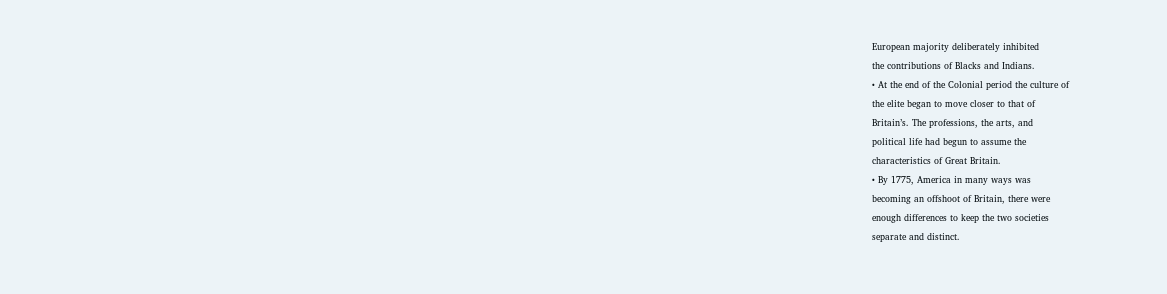European majority deliberately inhibited
the contributions of Blacks and Indians.
• At the end of the Colonial period the culture of
the elite began to move closer to that of
Britain’s. The professions, the arts, and
political life had begun to assume the
characteristics of Great Britain.
• By 1775, America in many ways was
becoming an offshoot of Britain, there were
enough differences to keep the two societies
separate and distinct.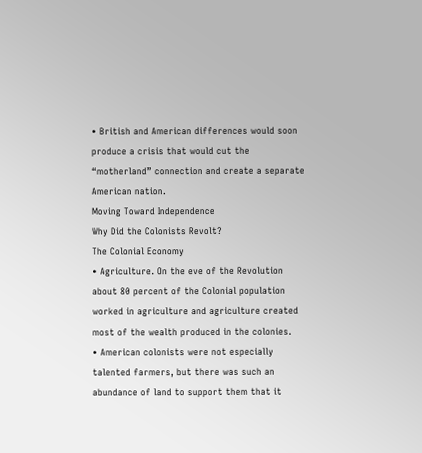• British and American differences would soon
produce a crisis that would cut the
“motherland” connection and create a separate
American nation.
Moving Toward Independence
Why Did the Colonists Revolt?
The Colonial Economy
• Agriculture. On the eve of the Revolution
about 80 percent of the Colonial population
worked in agriculture and agriculture created
most of the wealth produced in the colonies.
• American colonists were not especially
talented farmers, but there was such an
abundance of land to support them that it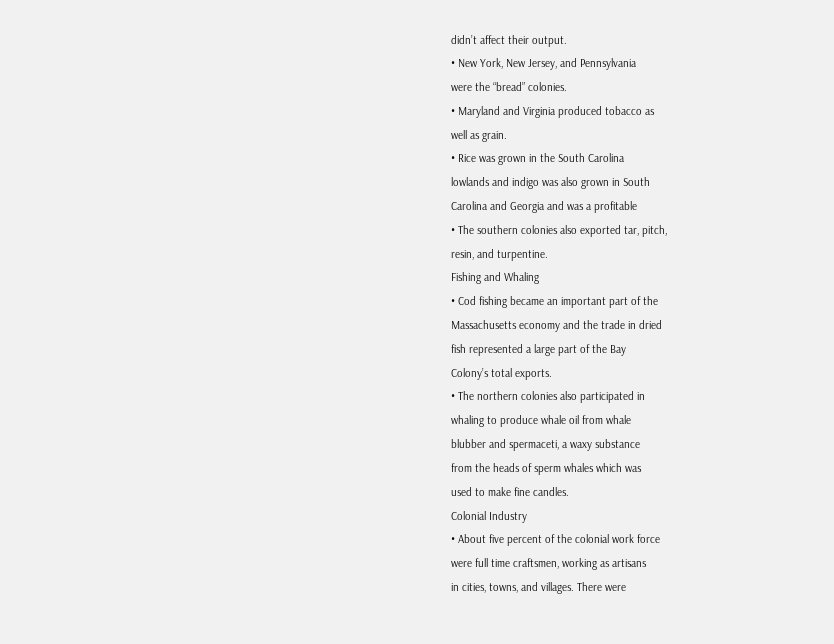didn’t affect their output.
• New York, New Jersey, and Pennsylvania
were the “bread” colonies.
• Maryland and Virginia produced tobacco as
well as grain.
• Rice was grown in the South Carolina
lowlands and indigo was also grown in South
Carolina and Georgia and was a profitable
• The southern colonies also exported tar, pitch,
resin, and turpentine.
Fishing and Whaling
• Cod fishing became an important part of the
Massachusetts economy and the trade in dried
fish represented a large part of the Bay
Colony’s total exports.
• The northern colonies also participated in
whaling to produce whale oil from whale
blubber and spermaceti, a waxy substance
from the heads of sperm whales which was
used to make fine candles.
Colonial Industry
• About five percent of the colonial work force
were full time craftsmen, working as artisans
in cities, towns, and villages. There were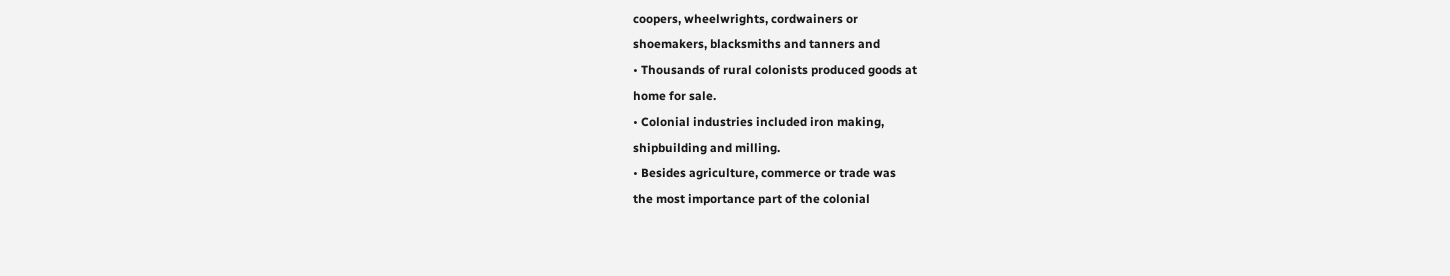coopers, wheelwrights, cordwainers or
shoemakers, blacksmiths and tanners and
• Thousands of rural colonists produced goods at
home for sale.
• Colonial industries included iron making,
shipbuilding and milling.
• Besides agriculture, commerce or trade was
the most importance part of the colonial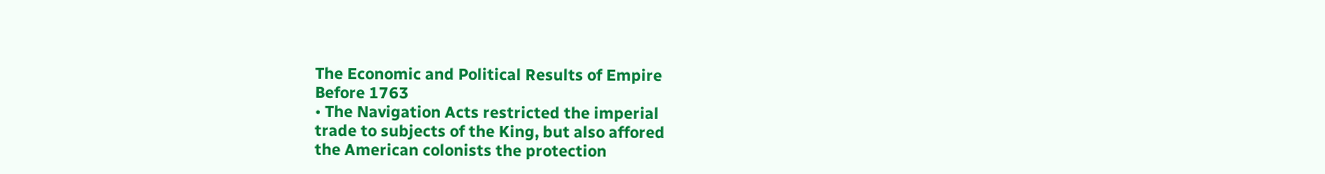The Economic and Political Results of Empire
Before 1763
• The Navigation Acts restricted the imperial
trade to subjects of the King, but also affored
the American colonists the protection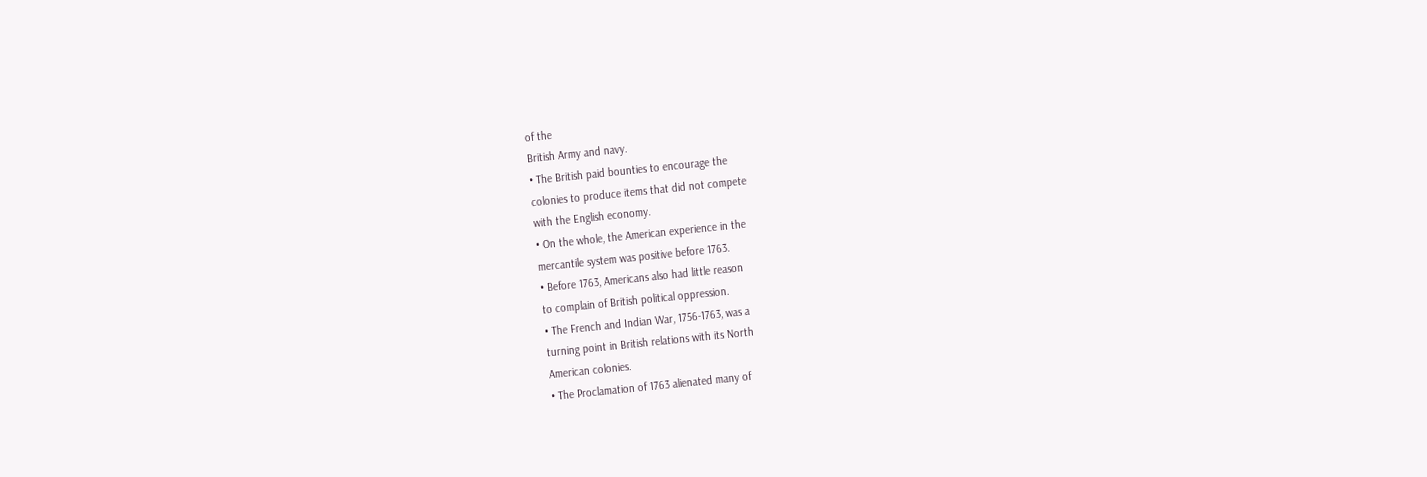of the
British Army and navy.
• The British paid bounties to encourage the
colonies to produce items that did not compete
with the English economy.
• On the whole, the American experience in the
mercantile system was positive before 1763.
• Before 1763, Americans also had little reason
to complain of British political oppression.
• The French and Indian War, 1756-1763, was a
turning point in British relations with its North
American colonies.
• The Proclamation of 1763 alienated many of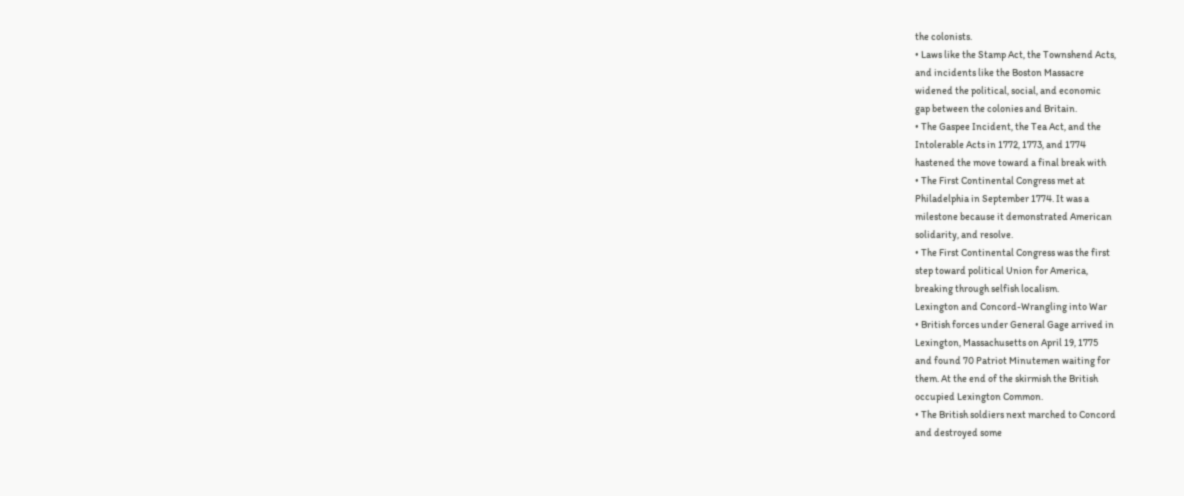the colonists.
• Laws like the Stamp Act, the Townshend Acts,
and incidents like the Boston Massacre
widened the political, social, and economic
gap between the colonies and Britain.
• The Gaspee Incident, the Tea Act, and the
Intolerable Acts in 1772, 1773, and 1774
hastened the move toward a final break with
• The First Continental Congress met at
Philadelphia in September 1774. It was a
milestone because it demonstrated American
solidarity, and resolve.
• The First Continental Congress was the first
step toward political Union for America,
breaking through selfish localism.
Lexington and Concord-Wrangling into War
• British forces under General Gage arrived in
Lexington, Massachusetts on April 19, 1775
and found 70 Patriot Minutemen waiting for
them. At the end of the skirmish the British
occupied Lexington Common.
• The British soldiers next marched to Concord
and destroyed some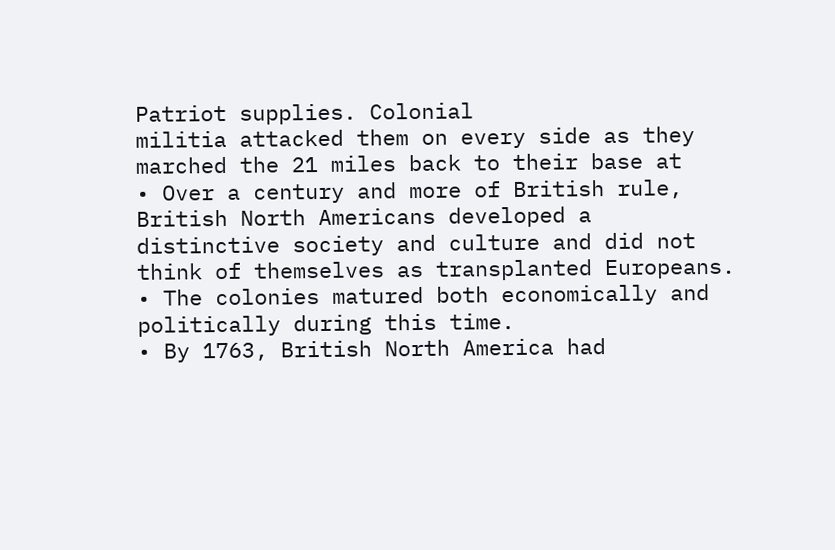Patriot supplies. Colonial
militia attacked them on every side as they
marched the 21 miles back to their base at
• Over a century and more of British rule,
British North Americans developed a
distinctive society and culture and did not
think of themselves as transplanted Europeans.
• The colonies matured both economically and
politically during this time.
• By 1763, British North America had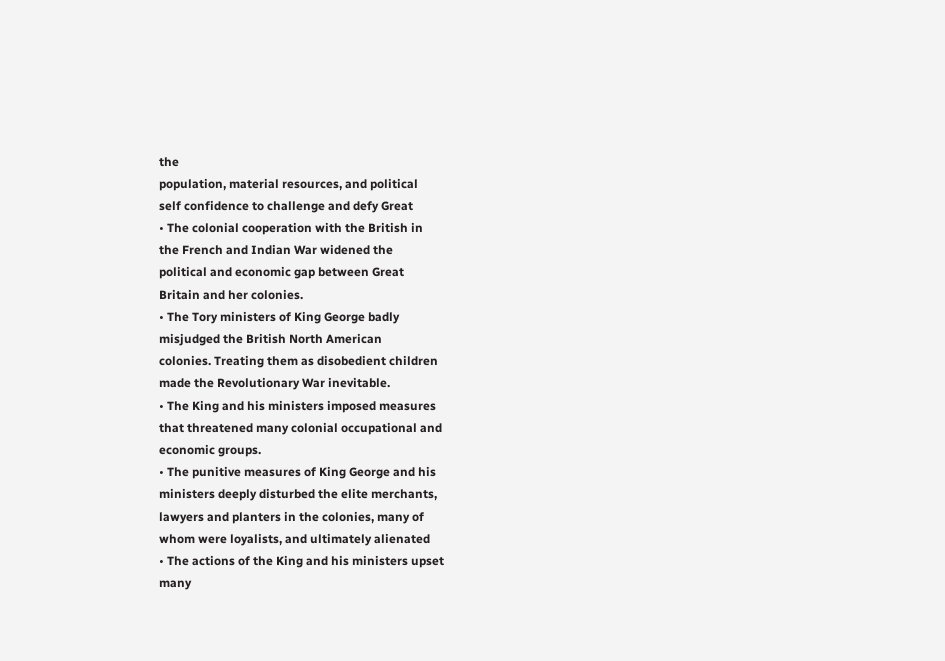the
population, material resources, and political
self confidence to challenge and defy Great
• The colonial cooperation with the British in
the French and Indian War widened the
political and economic gap between Great
Britain and her colonies.
• The Tory ministers of King George badly
misjudged the British North American
colonies. Treating them as disobedient children
made the Revolutionary War inevitable.
• The King and his ministers imposed measures
that threatened many colonial occupational and
economic groups.
• The punitive measures of King George and his
ministers deeply disturbed the elite merchants,
lawyers and planters in the colonies, many of
whom were loyalists, and ultimately alienated
• The actions of the King and his ministers upset
many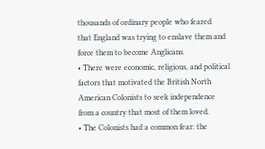thousands of ordinary people who feared
that England was trying to enslave them and
force them to become Anglicans.
• There were economic, religious, and political
factors that motivated the British North
American Colonists to seek independence
from a country that most of them loved.
• The Colonists had a common fear: the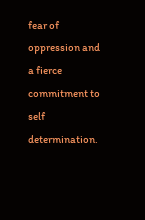fear of
oppression and a fierce commitment to self
determination.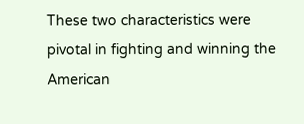These two characteristics were
pivotal in fighting and winning the American